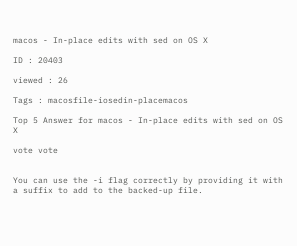macos - In-place edits with sed on OS X

ID : 20403

viewed : 26

Tags : macosfile-iosedin-placemacos

Top 5 Answer for macos - In-place edits with sed on OS X

vote vote


You can use the -i flag correctly by providing it with a suffix to add to the backed-up file.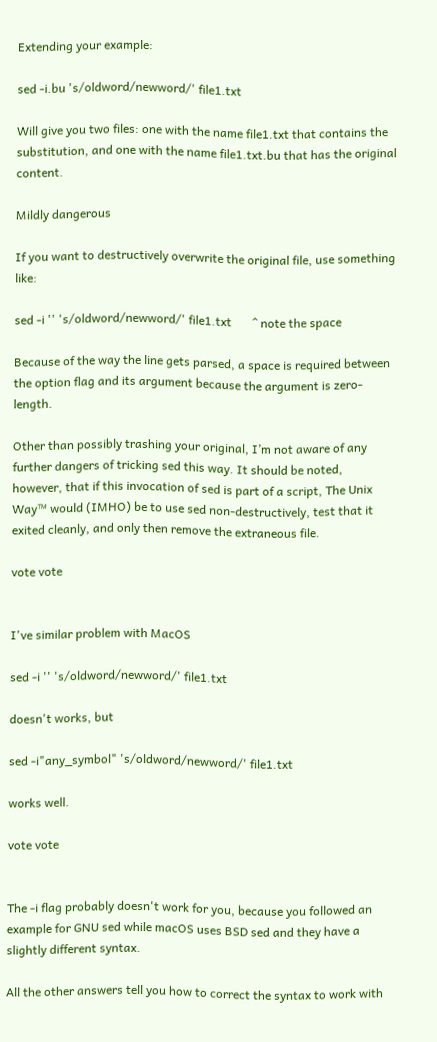Extending your example:

sed -i.bu 's/oldword/newword/' file1.txt

Will give you two files: one with the name file1.txt that contains the substitution, and one with the name file1.txt.bu that has the original content.

Mildly dangerous

If you want to destructively overwrite the original file, use something like:

sed -i '' 's/oldword/newword/' file1.txt       ^ note the space

Because of the way the line gets parsed, a space is required between the option flag and its argument because the argument is zero-length.

Other than possibly trashing your original, I’m not aware of any further dangers of tricking sed this way. It should be noted, however, that if this invocation of sed is part of a script, The Unix Way™ would (IMHO) be to use sed non-destructively, test that it exited cleanly, and only then remove the extraneous file.

vote vote


I've similar problem with MacOS

sed -i '' 's/oldword/newword/' file1.txt

doesn't works, but

sed -i"any_symbol" 's/oldword/newword/' file1.txt

works well.

vote vote


The -i flag probably doesn't work for you, because you followed an example for GNU sed while macOS uses BSD sed and they have a slightly different syntax.

All the other answers tell you how to correct the syntax to work with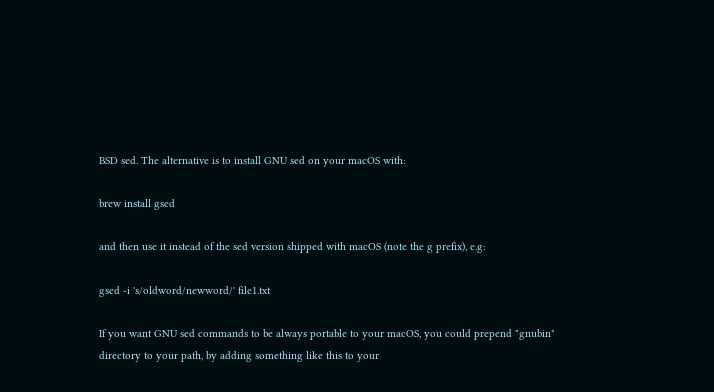BSD sed. The alternative is to install GNU sed on your macOS with:

brew install gsed

and then use it instead of the sed version shipped with macOS (note the g prefix), e.g:

gsed -i 's/oldword/newword/' file1.txt

If you want GNU sed commands to be always portable to your macOS, you could prepend "gnubin" directory to your path, by adding something like this to your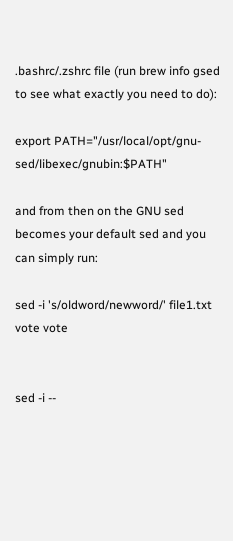.bashrc/.zshrc file (run brew info gsed to see what exactly you need to do):

export PATH="/usr/local/opt/gnu-sed/libexec/gnubin:$PATH"

and from then on the GNU sed becomes your default sed and you can simply run:

sed -i 's/oldword/newword/' file1.txt
vote vote


sed -i --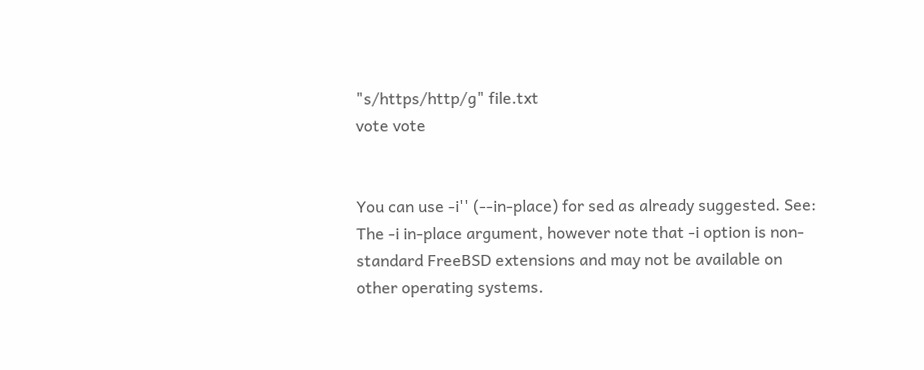"s/https/http/g" file.txt
vote vote


You can use -i'' (--in-place) for sed as already suggested. See: The -i in-place argument, however note that -i option is non-standard FreeBSD extensions and may not be available on other operating systems.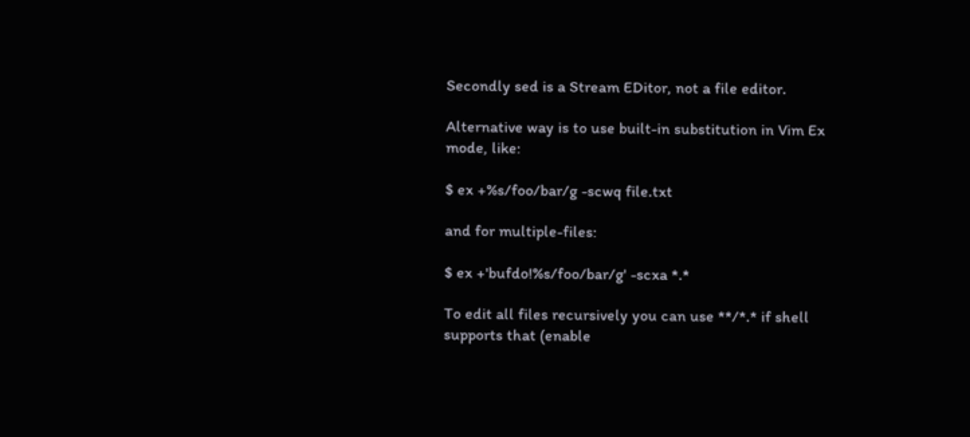Secondly sed is a Stream EDitor, not a file editor.

Alternative way is to use built-in substitution in Vim Ex mode, like:

$ ex +%s/foo/bar/g -scwq file.txt

and for multiple-files:

$ ex +'bufdo!%s/foo/bar/g' -scxa *.*

To edit all files recursively you can use **/*.* if shell supports that (enable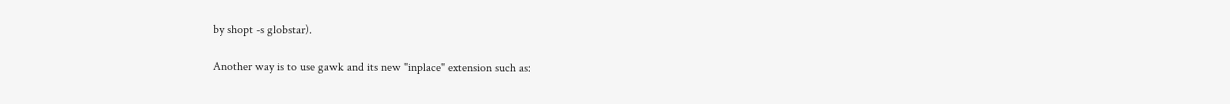by shopt -s globstar).

Another way is to use gawk and its new "inplace" extension such as: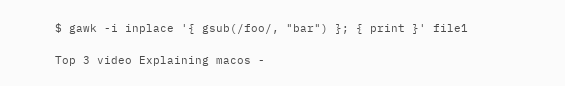$ gawk -i inplace '{ gsub(/foo/, "bar") }; { print }' file1

Top 3 video Explaining macos -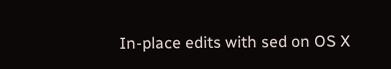In-place edits with sed on OS X